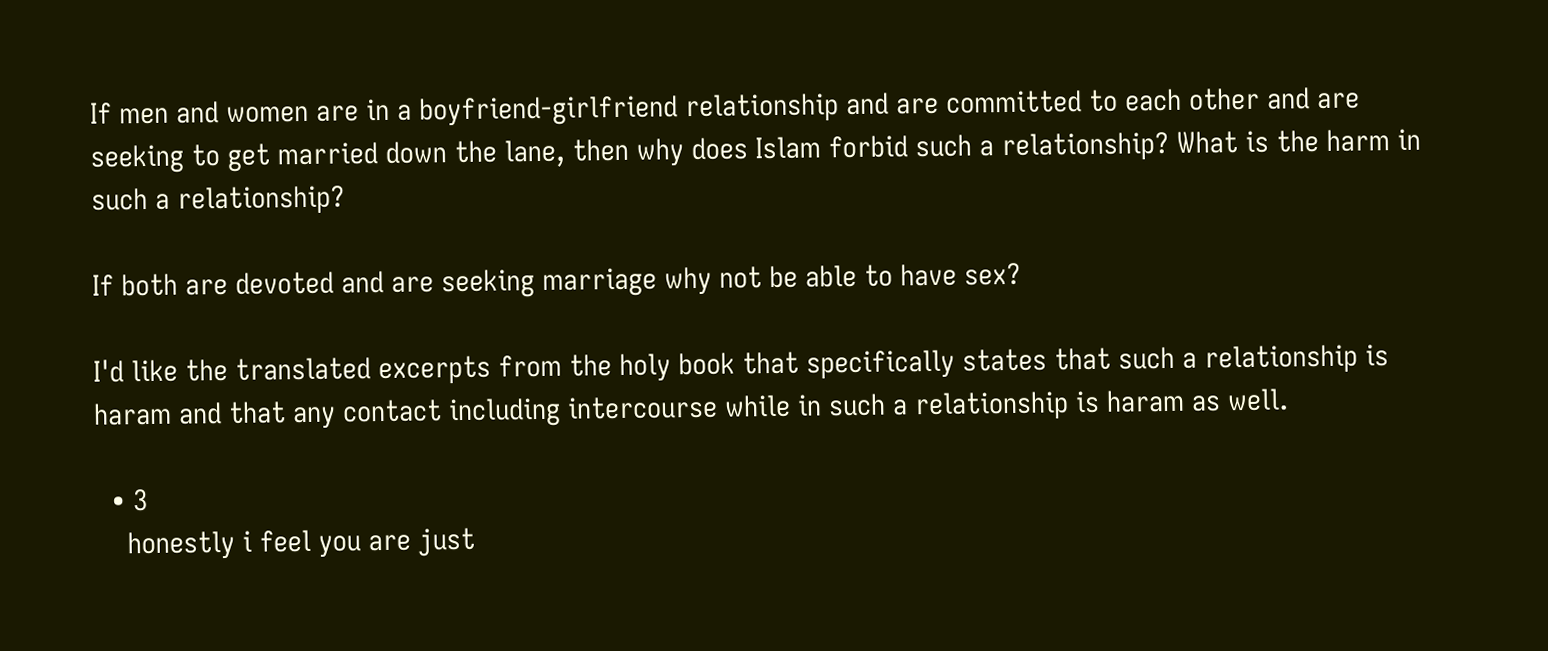If men and women are in a boyfriend-girlfriend relationship and are committed to each other and are seeking to get married down the lane, then why does Islam forbid such a relationship? What is the harm in such a relationship?

If both are devoted and are seeking marriage why not be able to have sex?

I'd like the translated excerpts from the holy book that specifically states that such a relationship is haram and that any contact including intercourse while in such a relationship is haram as well.

  • 3
    honestly i feel you are just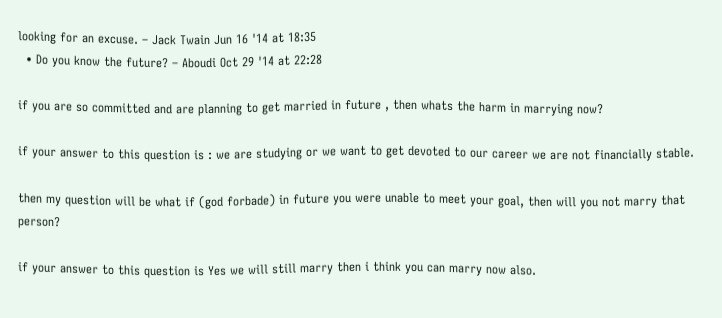looking for an excuse. – Jack Twain Jun 16 '14 at 18:35
  • Do you know the future? – Aboudi Oct 29 '14 at 22:28

if you are so committed and are planning to get married in future , then whats the harm in marrying now?

if your answer to this question is : we are studying or we want to get devoted to our career we are not financially stable.

then my question will be what if (god forbade) in future you were unable to meet your goal, then will you not marry that person?

if your answer to this question is Yes we will still marry then i think you can marry now also.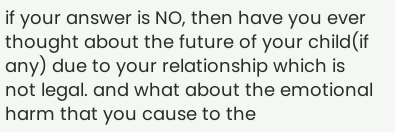if your answer is NO, then have you ever thought about the future of your child(if any) due to your relationship which is not legal. and what about the emotional harm that you cause to the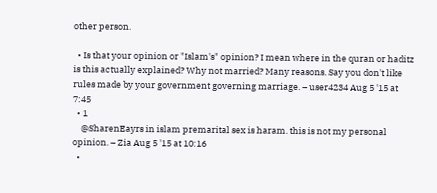other person.

  • Is that your opinion or "Islam's" opinion? I mean where in the quran or haditz is this actually explained? Why not married? Many reasons. Say you don't like rules made by your government governing marriage. – user4234 Aug 5 '15 at 7:45
  • 1
    @SharenEayrs in islam premarital sex is haram. this is not my personal opinion. – Zia Aug 5 '15 at 10:16
  •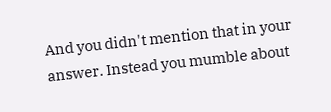And you didn't mention that in your answer. Instead you mumble about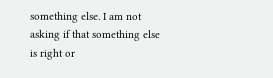something else. I am not asking if that something else is right or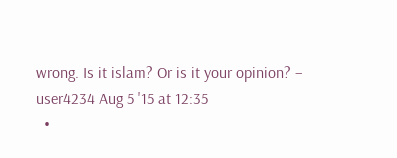wrong. Is it islam? Or is it your opinion? – user4234 Aug 5 '15 at 12:35
  •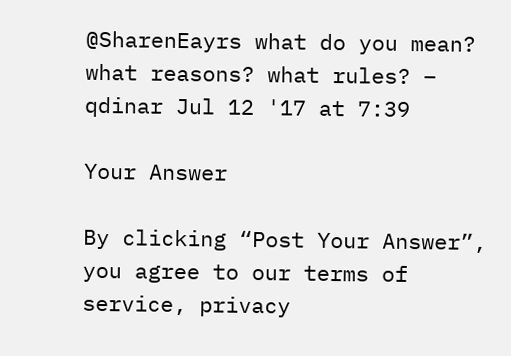@SharenEayrs what do you mean? what reasons? what rules? – qdinar Jul 12 '17 at 7:39

Your Answer

By clicking “Post Your Answer”, you agree to our terms of service, privacy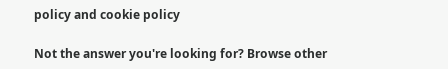policy and cookie policy

Not the answer you're looking for? Browse other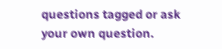questions tagged or ask your own question.